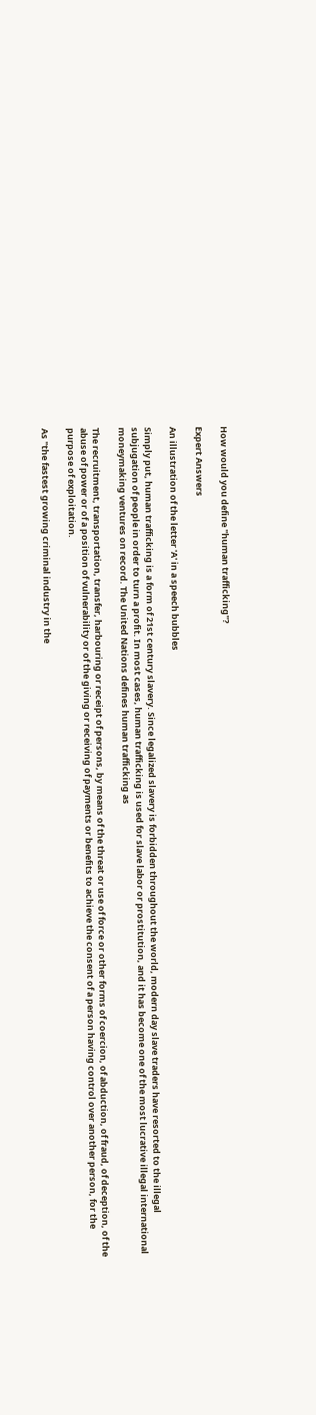How would you define "human trafficking"?

Expert Answers

An illustration of the letter 'A' in a speech bubbles

Simply put, human trafficking is a form of 21st century slavery. Since legalized slavery is forbidden throughout the world, modern day slave traders have resorted to the illegal subjugation of people in order to turn a profit. In most cases, human trafficking is used for slave labor or prostitution, and it has become one of the most lucrative illegal international moneymaking ventures on record. The United Nations defines human trafficking as

The recruitment, transportation, transfer, harbouring or receipt of persons, by means of the threat or use of force or other forms of coercion, of abduction, of fraud, of deception, of the abuse of power or of a position of vulnerability or of the giving or receiving of payments or benefits to achieve the consent of a person having control over another person, for the purpose of exploitation.

As "the fastest growing criminal industry in the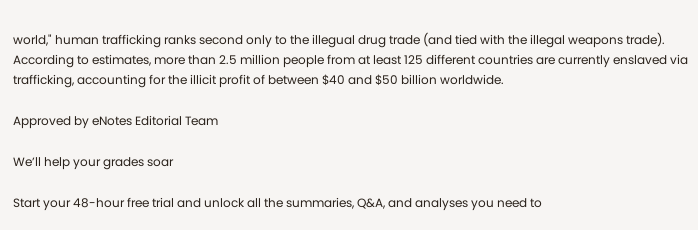world," human trafficking ranks second only to the illegual drug trade (and tied with the illegal weapons trade). According to estimates, more than 2.5 million people from at least 125 different countries are currently enslaved via trafficking, accounting for the illicit profit of between $40 and $50 billion worldwide.

Approved by eNotes Editorial Team

We’ll help your grades soar

Start your 48-hour free trial and unlock all the summaries, Q&A, and analyses you need to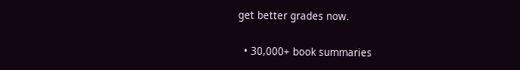get better grades now.

  • 30,000+ book summaries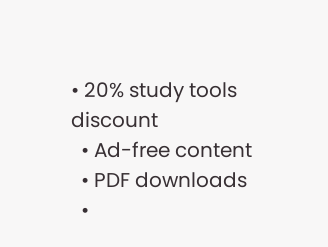• 20% study tools discount
  • Ad-free content
  • PDF downloads
  •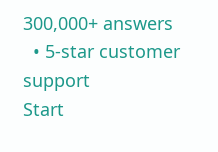300,000+ answers
  • 5-star customer support
Start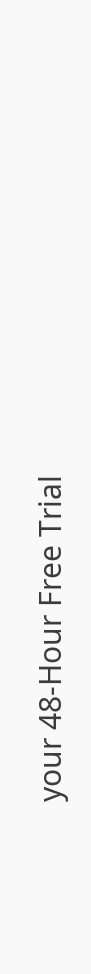your 48-Hour Free Trial